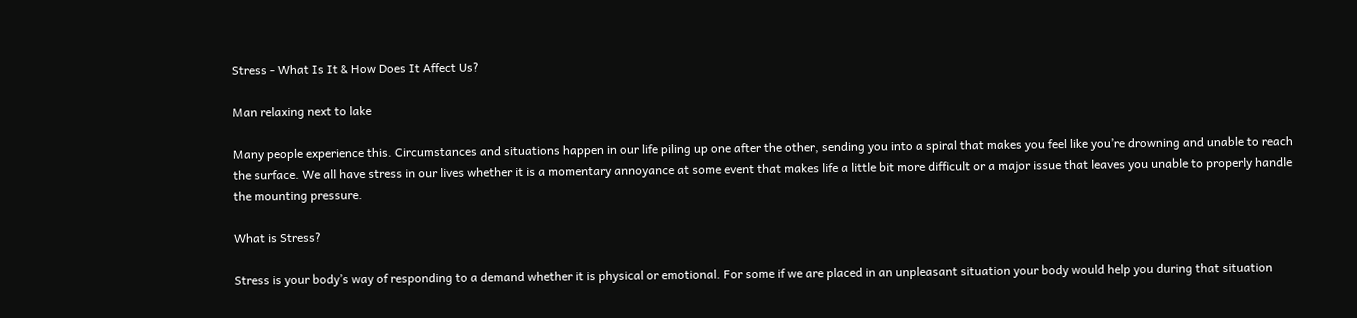Stress - What Is It & How Does It Affect Us?

Man relaxing next to lake

Many people experience this. Circumstances and situations happen in our life piling up one after the other, sending you into a spiral that makes you feel like you’re drowning and unable to reach the surface. We all have stress in our lives whether it is a momentary annoyance at some event that makes life a little bit more difficult or a major issue that leaves you unable to properly handle the mounting pressure.

What is Stress?

Stress is your body’s way of responding to a demand whether it is physical or emotional. For some if we are placed in an unpleasant situation your body would help you during that situation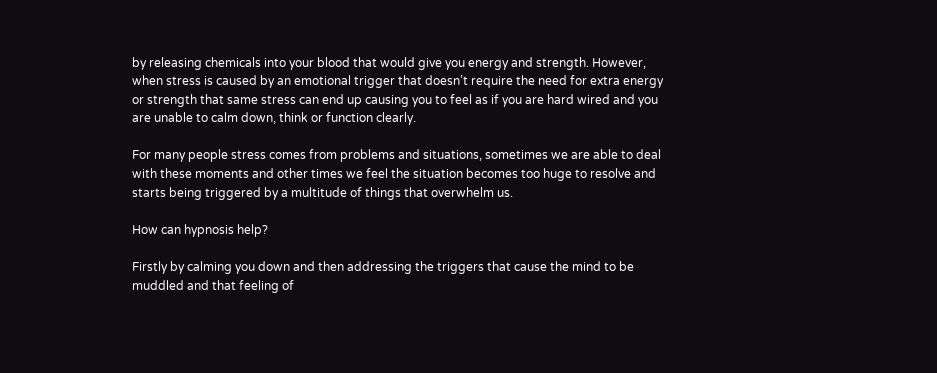by releasing chemicals into your blood that would give you energy and strength. However, when stress is caused by an emotional trigger that doesn’t require the need for extra energy or strength that same stress can end up causing you to feel as if you are hard wired and you are unable to calm down, think or function clearly.

For many people stress comes from problems and situations, sometimes we are able to deal with these moments and other times we feel the situation becomes too huge to resolve and starts being triggered by a multitude of things that overwhelm us.

How can hypnosis help?

Firstly by calming you down and then addressing the triggers that cause the mind to be muddled and that feeling of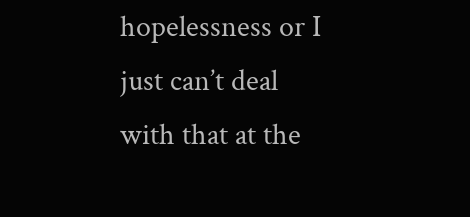hopelessness or I just can’t deal with that at the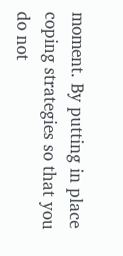moment. By putting in place coping strategies so that you do not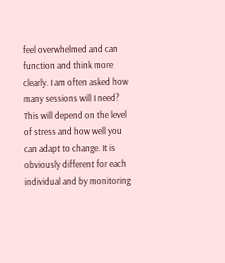feel overwhelmed and can function and think more clearly. I am often asked how many sessions will I need? This will depend on the level of stress and how well you can adapt to change. It is obviously different for each individual and by monitoring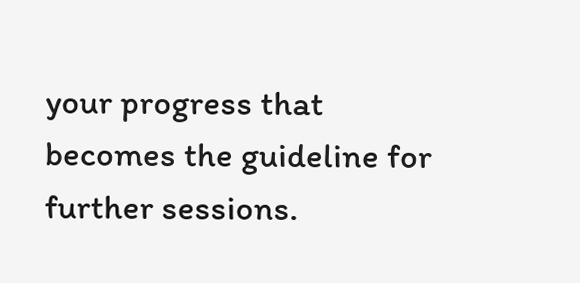your progress that becomes the guideline for further sessions.